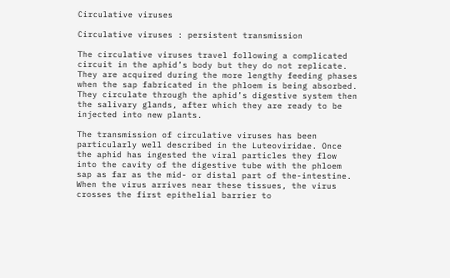Circulative viruses

Circulative viruses : persistent transmission

The circulative viruses travel following a complicated circuit in the aphid’s body but they do not replicate. They are acquired during the more lengthy feeding phases when the sap fabricated in the phloem is being absorbed. They circulate through the aphid’s digestive system then the salivary glands, after which they are ready to be injected into new plants.

The transmission of circulative viruses has been particularly well described in the Luteoviridae. Once the aphid has ingested the viral particles they flow into the cavity of the digestive tube with the phloem sap as far as the mid- or distal part of the-intestine. When the virus arrives near these tissues, the virus crosses the first epithelial barrier to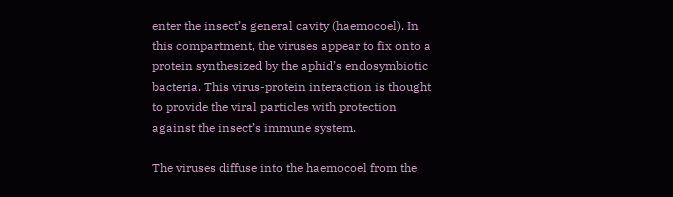enter the insect’s general cavity (haemocoel). In this compartment, the viruses appear to fix onto a protein synthesized by the aphid’s endosymbiotic bacteria. This virus-protein interaction is thought to provide the viral particles with protection against the insect’s immune system.

The viruses diffuse into the haemocoel from the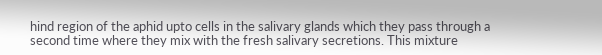hind region of the aphid upto cells in the salivary glands which they pass through a second time where they mix with the fresh salivary secretions. This mixture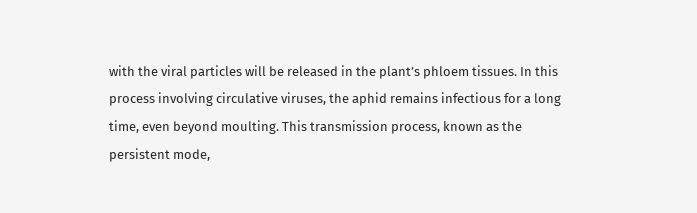with the viral particles will be released in the plant’s phloem tissues. In this process involving circulative viruses, the aphid remains infectious for a long time, even beyond moulting. This transmission process, known as the persistent mode,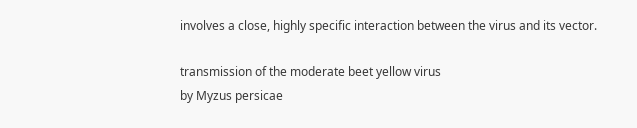involves a close, highly specific interaction between the virus and its vector.

transmission of the moderate beet yellow virus
by Myzus persicae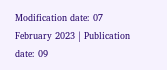Modification date: 07 February 2023 | Publication date: 09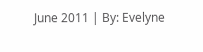June 2011 | By: Evelyne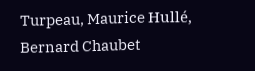Turpeau, Maurice Hullé, Bernard Chaubet